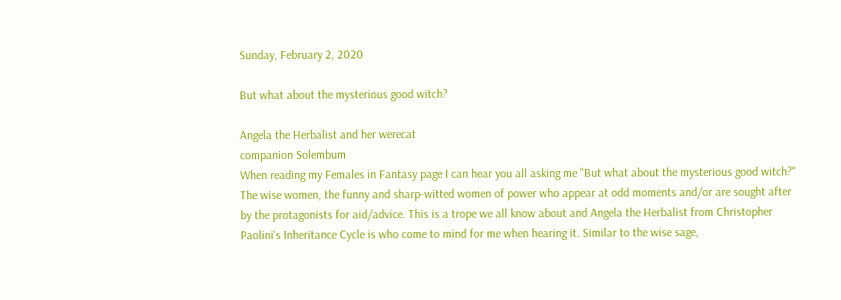Sunday, February 2, 2020

But what about the mysterious good witch?

Angela the Herbalist and her werecat
companion Solembum
When reading my Females in Fantasy page I can hear you all asking me "But what about the mysterious good witch?" The wise women, the funny and sharp-witted women of power who appear at odd moments and/or are sought after by the protagonists for aid/advice. This is a trope we all know about and Angela the Herbalist from Christopher Paolini's Inheritance Cycle is who come to mind for me when hearing it. Similar to the wise sage,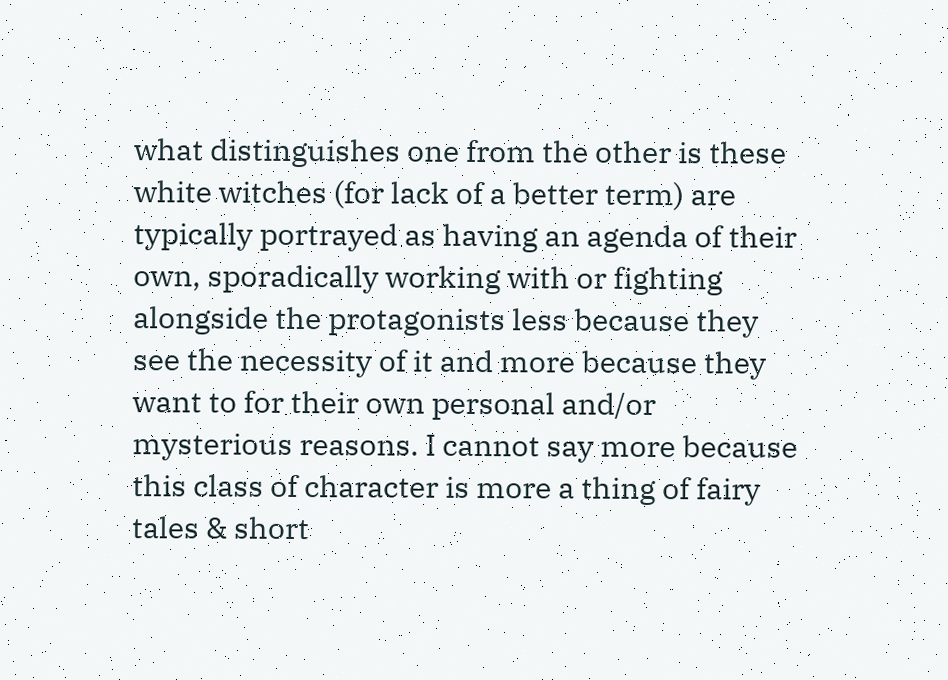what distinguishes one from the other is these white witches (for lack of a better term) are typically portrayed as having an agenda of their own, sporadically working with or fighting alongside the protagonists less because they see the necessity of it and more because they want to for their own personal and/or mysterious reasons. I cannot say more because this class of character is more a thing of fairy tales & short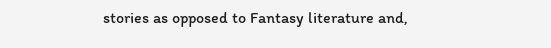stories as opposed to Fantasy literature and,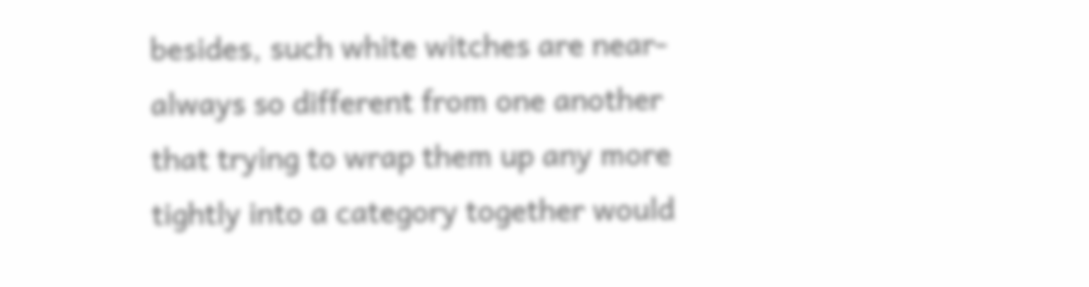besides, such white witches are near-always so different from one another that trying to wrap them up any more tightly into a category together would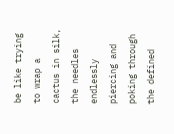be like trying to wrap a cactus in silk, the needles endlessly piercing and poking through the defined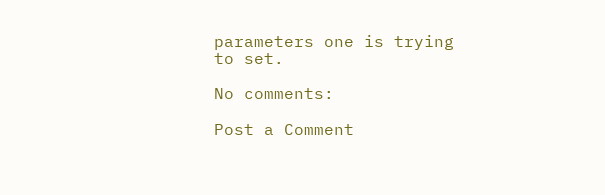parameters one is trying to set.

No comments:

Post a Comment